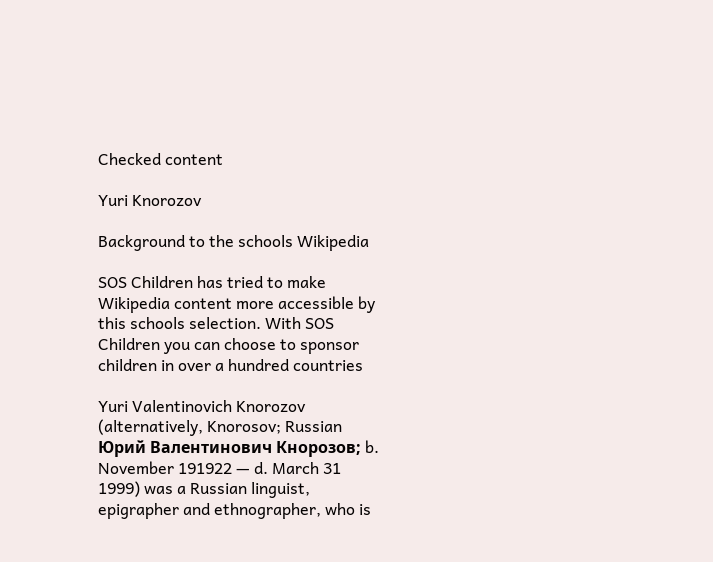Checked content

Yuri Knorozov

Background to the schools Wikipedia

SOS Children has tried to make Wikipedia content more accessible by this schools selection. With SOS Children you can choose to sponsor children in over a hundred countries

Yuri Valentinovich Knorozov (alternatively, Knorosov; Russian Юрий Валентинович Кнорозов; b. November 191922 — d. March 31 1999) was a Russian linguist, epigrapher and ethnographer, who is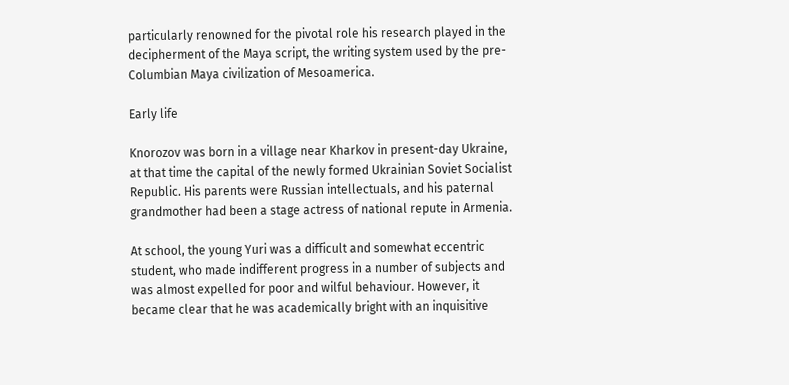particularly renowned for the pivotal role his research played in the decipherment of the Maya script, the writing system used by the pre-Columbian Maya civilization of Mesoamerica.

Early life

Knorozov was born in a village near Kharkov in present-day Ukraine, at that time the capital of the newly formed Ukrainian Soviet Socialist Republic. His parents were Russian intellectuals, and his paternal grandmother had been a stage actress of national repute in Armenia.

At school, the young Yuri was a difficult and somewhat eccentric student, who made indifferent progress in a number of subjects and was almost expelled for poor and wilful behaviour. However, it became clear that he was academically bright with an inquisitive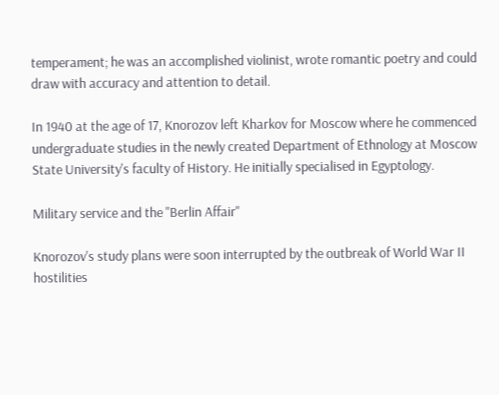temperament; he was an accomplished violinist, wrote romantic poetry and could draw with accuracy and attention to detail.

In 1940 at the age of 17, Knorozov left Kharkov for Moscow where he commenced undergraduate studies in the newly created Department of Ethnology at Moscow State University's faculty of History. He initially specialised in Egyptology.

Military service and the "Berlin Affair"

Knorozov's study plans were soon interrupted by the outbreak of World War II hostilities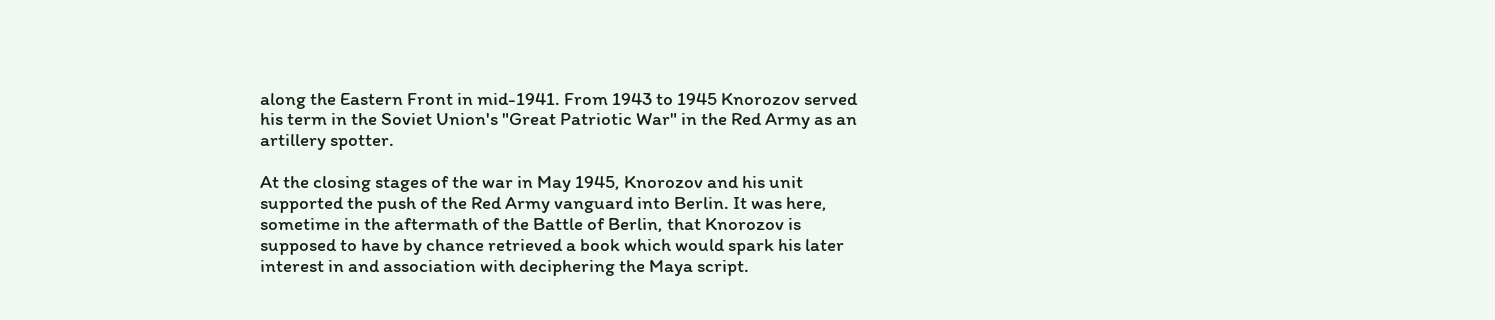along the Eastern Front in mid-1941. From 1943 to 1945 Knorozov served his term in the Soviet Union's "Great Patriotic War" in the Red Army as an artillery spotter.

At the closing stages of the war in May 1945, Knorozov and his unit supported the push of the Red Army vanguard into Berlin. It was here, sometime in the aftermath of the Battle of Berlin, that Knorozov is supposed to have by chance retrieved a book which would spark his later interest in and association with deciphering the Maya script.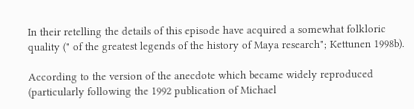In their retelling the details of this episode have acquired a somewhat folkloric quality (" of the greatest legends of the history of Maya research"; Kettunen 1998b).

According to the version of the anecdote which became widely reproduced (particularly following the 1992 publication of Michael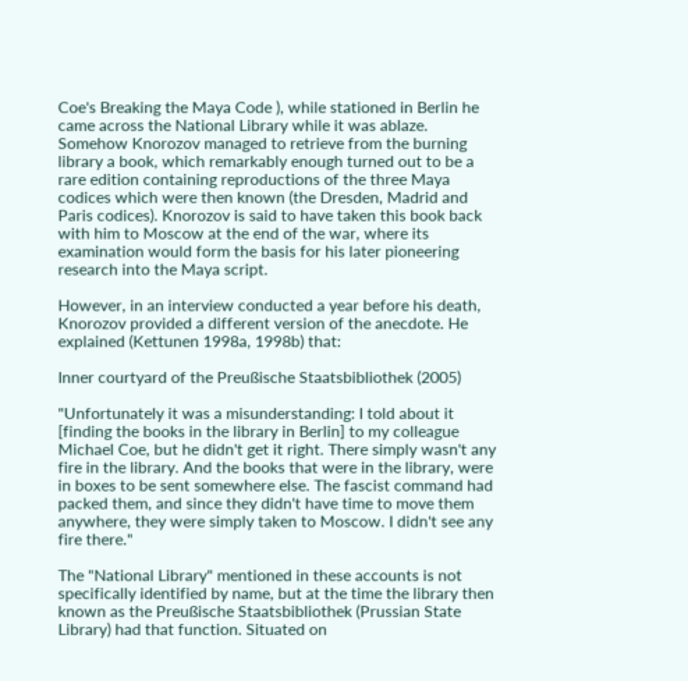Coe's Breaking the Maya Code ), while stationed in Berlin he came across the National Library while it was ablaze. Somehow Knorozov managed to retrieve from the burning library a book, which remarkably enough turned out to be a rare edition containing reproductions of the three Maya codices which were then known (the Dresden, Madrid and Paris codices). Knorozov is said to have taken this book back with him to Moscow at the end of the war, where its examination would form the basis for his later pioneering research into the Maya script.

However, in an interview conducted a year before his death, Knorozov provided a different version of the anecdote. He explained (Kettunen 1998a, 1998b) that:

Inner courtyard of the Preußische Staatsbibliothek (2005)

"Unfortunately it was a misunderstanding: I told about it [finding the books in the library in Berlin] to my colleague Michael Coe, but he didn't get it right. There simply wasn't any fire in the library. And the books that were in the library, were in boxes to be sent somewhere else. The fascist command had packed them, and since they didn't have time to move them anywhere, they were simply taken to Moscow. I didn't see any fire there."

The "National Library" mentioned in these accounts is not specifically identified by name, but at the time the library then known as the Preußische Staatsbibliothek (Prussian State Library) had that function. Situated on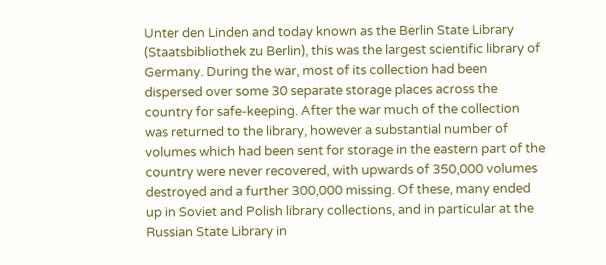Unter den Linden and today known as the Berlin State Library (Staatsbibliothek zu Berlin), this was the largest scientific library of Germany. During the war, most of its collection had been dispersed over some 30 separate storage places across the country for safe-keeping. After the war much of the collection was returned to the library, however a substantial number of volumes which had been sent for storage in the eastern part of the country were never recovered, with upwards of 350,000 volumes destroyed and a further 300,000 missing. Of these, many ended up in Soviet and Polish library collections, and in particular at the Russian State Library in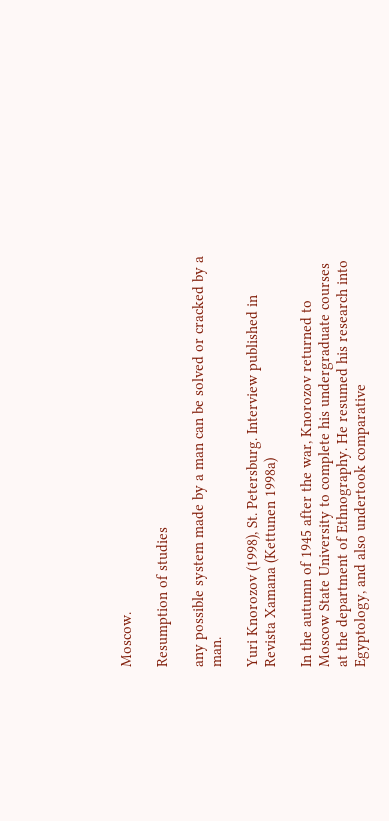Moscow.

Resumption of studies

any possible system made by a man can be solved or cracked by a man.

Yuri Knorozov (1998), St. Petersburg. Interview published in Revista Xamana (Kettunen 1998a)

In the autumn of 1945 after the war, Knorozov returned to Moscow State University to complete his undergraduate courses at the department of Ethnography. He resumed his research into Egyptology, and also undertook comparative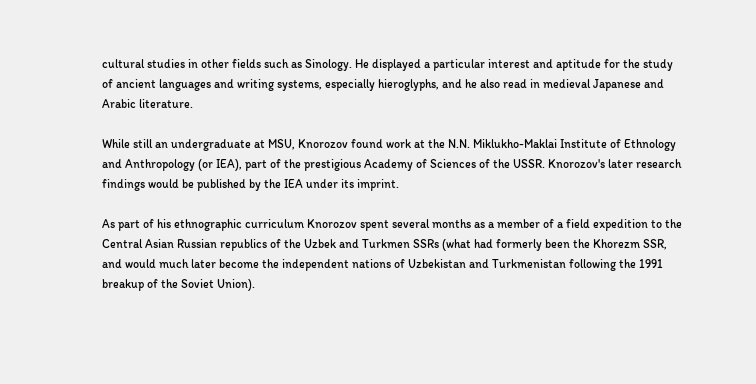cultural studies in other fields such as Sinology. He displayed a particular interest and aptitude for the study of ancient languages and writing systems, especially hieroglyphs, and he also read in medieval Japanese and Arabic literature.

While still an undergraduate at MSU, Knorozov found work at the N.N. Miklukho-Maklai Institute of Ethnology and Anthropology (or IEA), part of the prestigious Academy of Sciences of the USSR. Knorozov's later research findings would be published by the IEA under its imprint.

As part of his ethnographic curriculum Knorozov spent several months as a member of a field expedition to the Central Asian Russian republics of the Uzbek and Turkmen SSRs (what had formerly been the Khorezm SSR, and would much later become the independent nations of Uzbekistan and Turkmenistan following the 1991 breakup of the Soviet Union).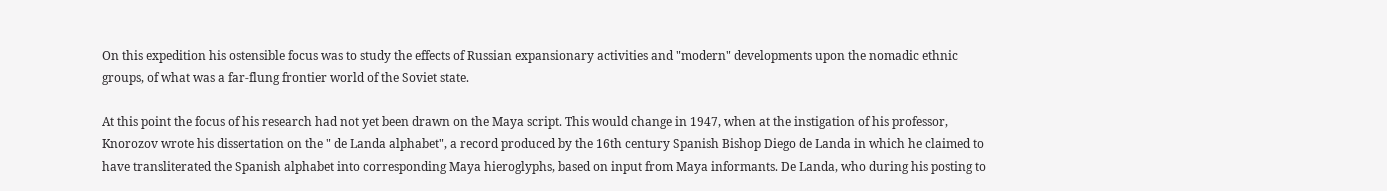On this expedition his ostensible focus was to study the effects of Russian expansionary activities and "modern" developments upon the nomadic ethnic groups, of what was a far-flung frontier world of the Soviet state.

At this point the focus of his research had not yet been drawn on the Maya script. This would change in 1947, when at the instigation of his professor, Knorozov wrote his dissertation on the " de Landa alphabet", a record produced by the 16th century Spanish Bishop Diego de Landa in which he claimed to have transliterated the Spanish alphabet into corresponding Maya hieroglyphs, based on input from Maya informants. De Landa, who during his posting to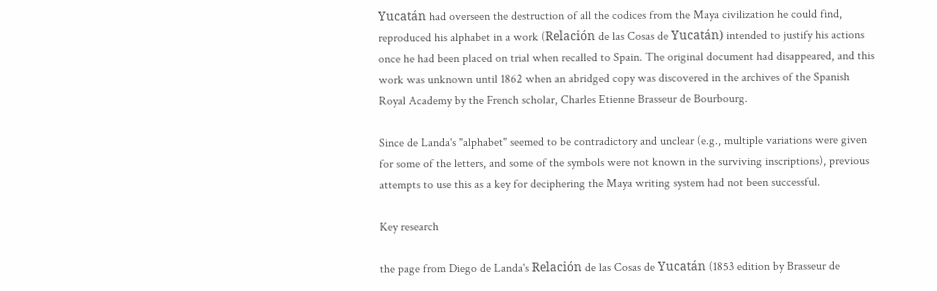Yucatán had overseen the destruction of all the codices from the Maya civilization he could find, reproduced his alphabet in a work (Relación de las Cosas de Yucatán) intended to justify his actions once he had been placed on trial when recalled to Spain. The original document had disappeared, and this work was unknown until 1862 when an abridged copy was discovered in the archives of the Spanish Royal Academy by the French scholar, Charles Etienne Brasseur de Bourbourg.

Since de Landa's "alphabet" seemed to be contradictory and unclear (e.g., multiple variations were given for some of the letters, and some of the symbols were not known in the surviving inscriptions), previous attempts to use this as a key for deciphering the Maya writing system had not been successful.

Key research

the page from Diego de Landa's Relación de las Cosas de Yucatán (1853 edition by Brasseur de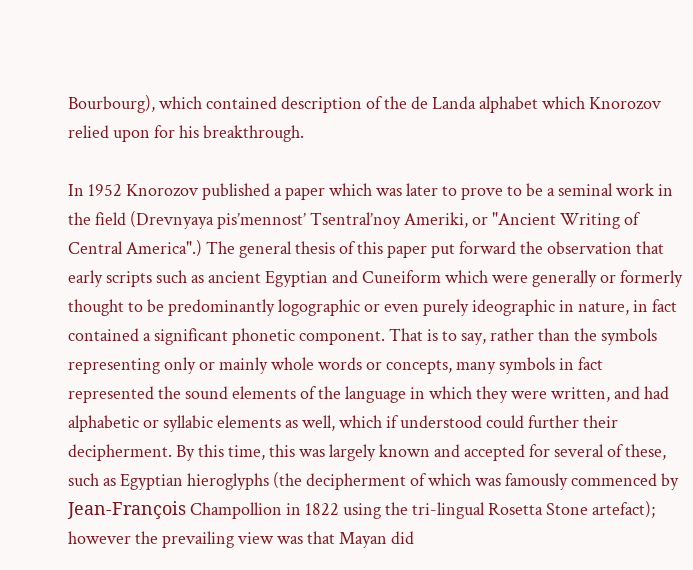Bourbourg), which contained description of the de Landa alphabet which Knorozov relied upon for his breakthrough.

In 1952 Knorozov published a paper which was later to prove to be a seminal work in the field (Drevnyaya pis’mennost’ Tsentral’noy Ameriki, or "Ancient Writing of Central America".) The general thesis of this paper put forward the observation that early scripts such as ancient Egyptian and Cuneiform which were generally or formerly thought to be predominantly logographic or even purely ideographic in nature, in fact contained a significant phonetic component. That is to say, rather than the symbols representing only or mainly whole words or concepts, many symbols in fact represented the sound elements of the language in which they were written, and had alphabetic or syllabic elements as well, which if understood could further their decipherment. By this time, this was largely known and accepted for several of these, such as Egyptian hieroglyphs (the decipherment of which was famously commenced by Jean-François Champollion in 1822 using the tri-lingual Rosetta Stone artefact); however the prevailing view was that Mayan did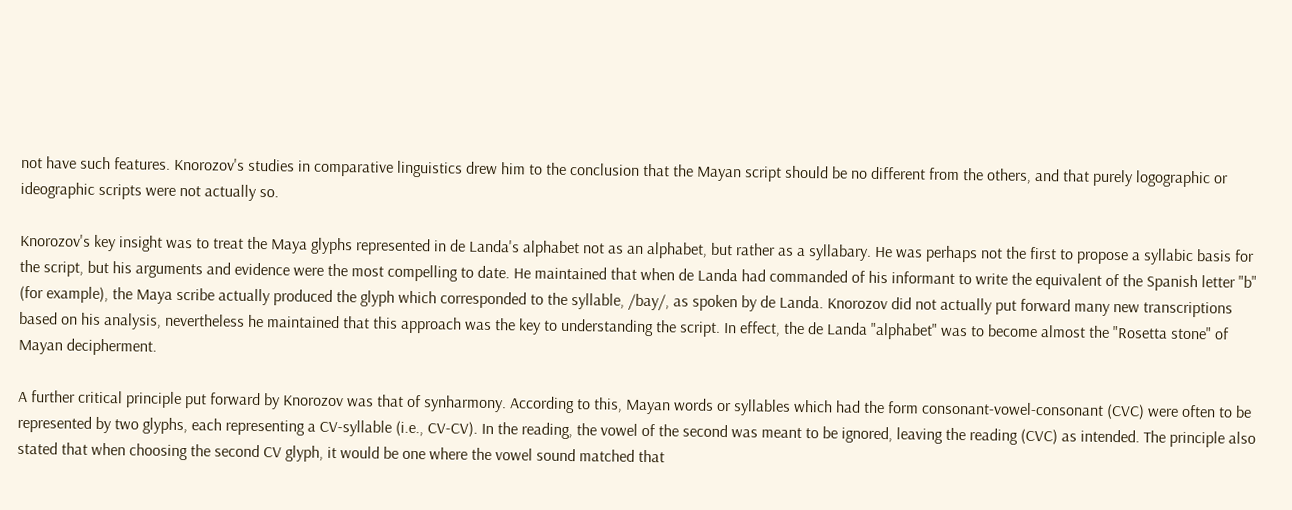not have such features. Knorozov's studies in comparative linguistics drew him to the conclusion that the Mayan script should be no different from the others, and that purely logographic or ideographic scripts were not actually so.

Knorozov's key insight was to treat the Maya glyphs represented in de Landa's alphabet not as an alphabet, but rather as a syllabary. He was perhaps not the first to propose a syllabic basis for the script, but his arguments and evidence were the most compelling to date. He maintained that when de Landa had commanded of his informant to write the equivalent of the Spanish letter "b" (for example), the Maya scribe actually produced the glyph which corresponded to the syllable, /bay/, as spoken by de Landa. Knorozov did not actually put forward many new transcriptions based on his analysis, nevertheless he maintained that this approach was the key to understanding the script. In effect, the de Landa "alphabet" was to become almost the "Rosetta stone" of Mayan decipherment.

A further critical principle put forward by Knorozov was that of synharmony. According to this, Mayan words or syllables which had the form consonant-vowel-consonant (CVC) were often to be represented by two glyphs, each representing a CV-syllable (i.e., CV-CV). In the reading, the vowel of the second was meant to be ignored, leaving the reading (CVC) as intended. The principle also stated that when choosing the second CV glyph, it would be one where the vowel sound matched that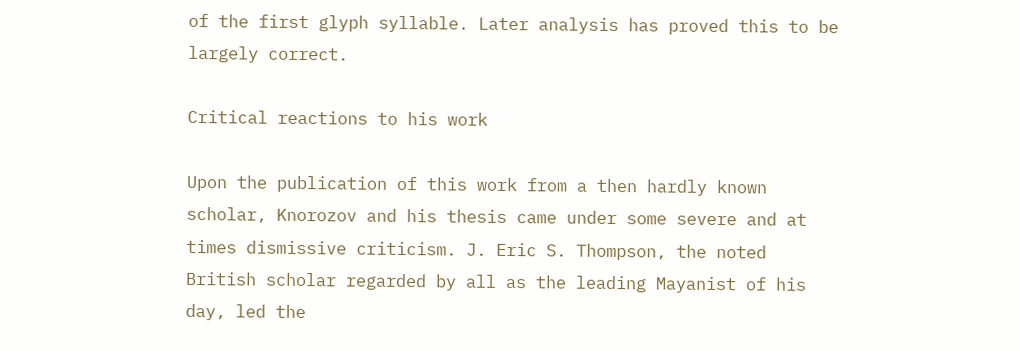of the first glyph syllable. Later analysis has proved this to be largely correct.

Critical reactions to his work

Upon the publication of this work from a then hardly known scholar, Knorozov and his thesis came under some severe and at times dismissive criticism. J. Eric S. Thompson, the noted British scholar regarded by all as the leading Mayanist of his day, led the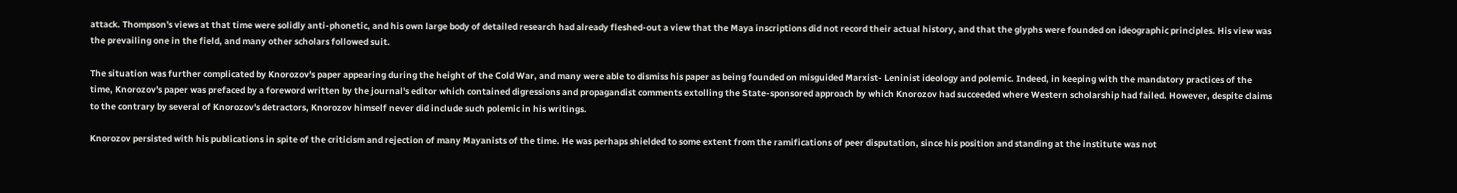attack. Thompson's views at that time were solidly anti-phonetic, and his own large body of detailed research had already fleshed-out a view that the Maya inscriptions did not record their actual history, and that the glyphs were founded on ideographic principles. His view was the prevailing one in the field, and many other scholars followed suit.

The situation was further complicated by Knorozov's paper appearing during the height of the Cold War, and many were able to dismiss his paper as being founded on misguided Marxist- Leninist ideology and polemic. Indeed, in keeping with the mandatory practices of the time, Knorozov's paper was prefaced by a foreword written by the journal's editor which contained digressions and propagandist comments extolling the State-sponsored approach by which Knorozov had succeeded where Western scholarship had failed. However, despite claims to the contrary by several of Knorozov's detractors, Knorozov himself never did include such polemic in his writings.

Knorozov persisted with his publications in spite of the criticism and rejection of many Mayanists of the time. He was perhaps shielded to some extent from the ramifications of peer disputation, since his position and standing at the institute was not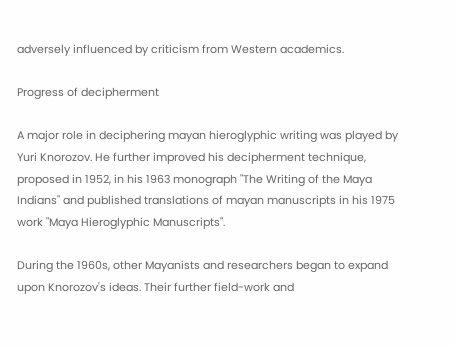adversely influenced by criticism from Western academics.

Progress of decipherment

A major role in deciphering mayan hieroglyphic writing was played by Yuri Knorozov. He further improved his decipherment technique, proposed in 1952, in his 1963 monograph "The Writing of the Maya Indians" and published translations of mayan manuscripts in his 1975 work "Maya Hieroglyphic Manuscripts".

During the 1960s, other Mayanists and researchers began to expand upon Knorozov's ideas. Their further field-work and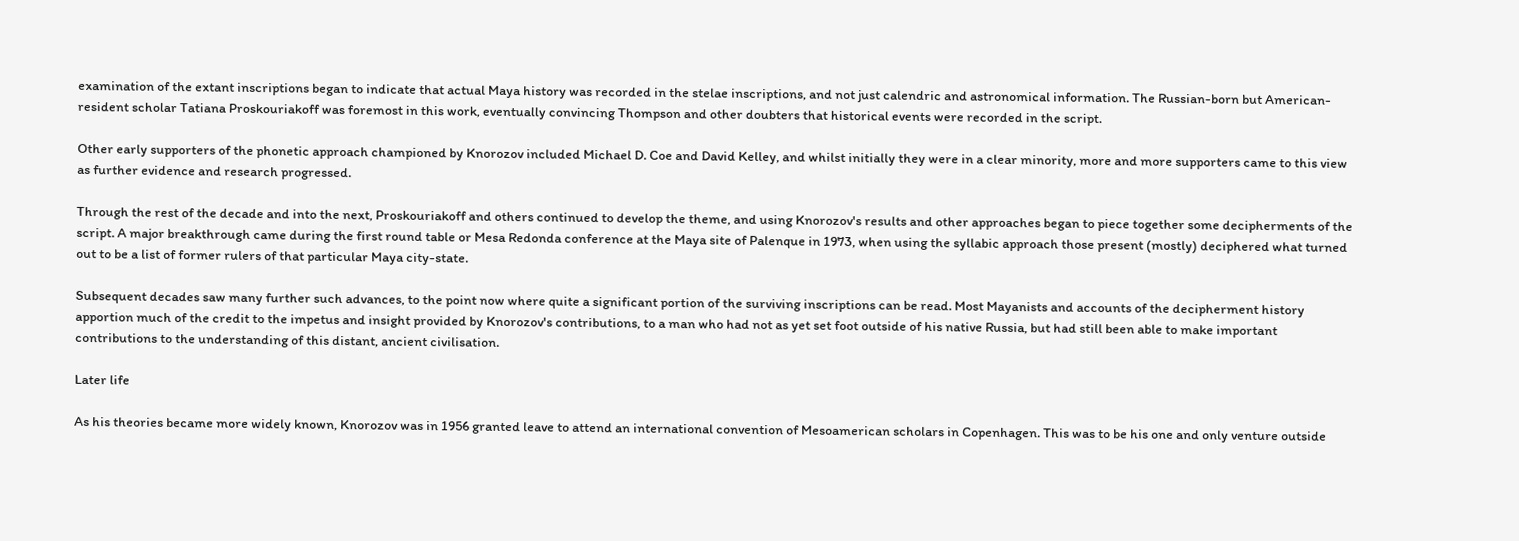examination of the extant inscriptions began to indicate that actual Maya history was recorded in the stelae inscriptions, and not just calendric and astronomical information. The Russian-born but American-resident scholar Tatiana Proskouriakoff was foremost in this work, eventually convincing Thompson and other doubters that historical events were recorded in the script.

Other early supporters of the phonetic approach championed by Knorozov included Michael D. Coe and David Kelley, and whilst initially they were in a clear minority, more and more supporters came to this view as further evidence and research progressed.

Through the rest of the decade and into the next, Proskouriakoff and others continued to develop the theme, and using Knorozov's results and other approaches began to piece together some decipherments of the script. A major breakthrough came during the first round table or Mesa Redonda conference at the Maya site of Palenque in 1973, when using the syllabic approach those present (mostly) deciphered what turned out to be a list of former rulers of that particular Maya city-state.

Subsequent decades saw many further such advances, to the point now where quite a significant portion of the surviving inscriptions can be read. Most Mayanists and accounts of the decipherment history apportion much of the credit to the impetus and insight provided by Knorozov's contributions, to a man who had not as yet set foot outside of his native Russia, but had still been able to make important contributions to the understanding of this distant, ancient civilisation.

Later life

As his theories became more widely known, Knorozov was in 1956 granted leave to attend an international convention of Mesoamerican scholars in Copenhagen. This was to be his one and only venture outside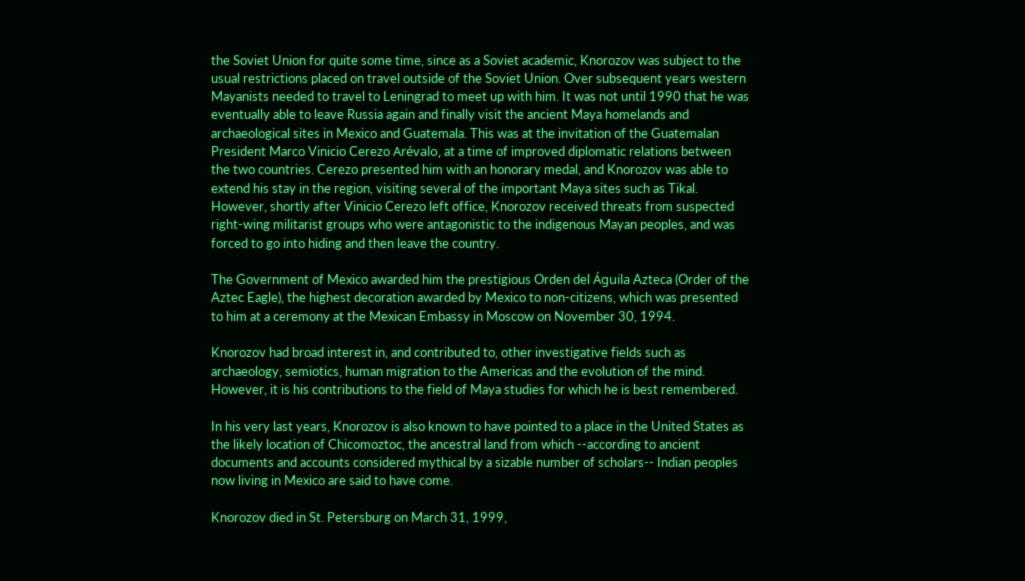the Soviet Union for quite some time, since as a Soviet academic, Knorozov was subject to the usual restrictions placed on travel outside of the Soviet Union. Over subsequent years western Mayanists needed to travel to Leningrad to meet up with him. It was not until 1990 that he was eventually able to leave Russia again and finally visit the ancient Maya homelands and archaeological sites in Mexico and Guatemala. This was at the invitation of the Guatemalan President Marco Vinicio Cerezo Arévalo, at a time of improved diplomatic relations between the two countries. Cerezo presented him with an honorary medal, and Knorozov was able to extend his stay in the region, visiting several of the important Maya sites such as Tikal. However, shortly after Vinicio Cerezo left office, Knorozov received threats from suspected right-wing militarist groups who were antagonistic to the indigenous Mayan peoples, and was forced to go into hiding and then leave the country.

The Government of Mexico awarded him the prestigious Orden del Águila Azteca (Order of the Aztec Eagle), the highest decoration awarded by Mexico to non-citizens, which was presented to him at a ceremony at the Mexican Embassy in Moscow on November 30, 1994.

Knorozov had broad interest in, and contributed to, other investigative fields such as archaeology, semiotics, human migration to the Americas and the evolution of the mind. However, it is his contributions to the field of Maya studies for which he is best remembered.

In his very last years, Knorozov is also known to have pointed to a place in the United States as the likely location of Chicomoztoc, the ancestral land from which --according to ancient documents and accounts considered mythical by a sizable number of scholars-- Indian peoples now living in Mexico are said to have come.

Knorozov died in St. Petersburg on March 31, 1999,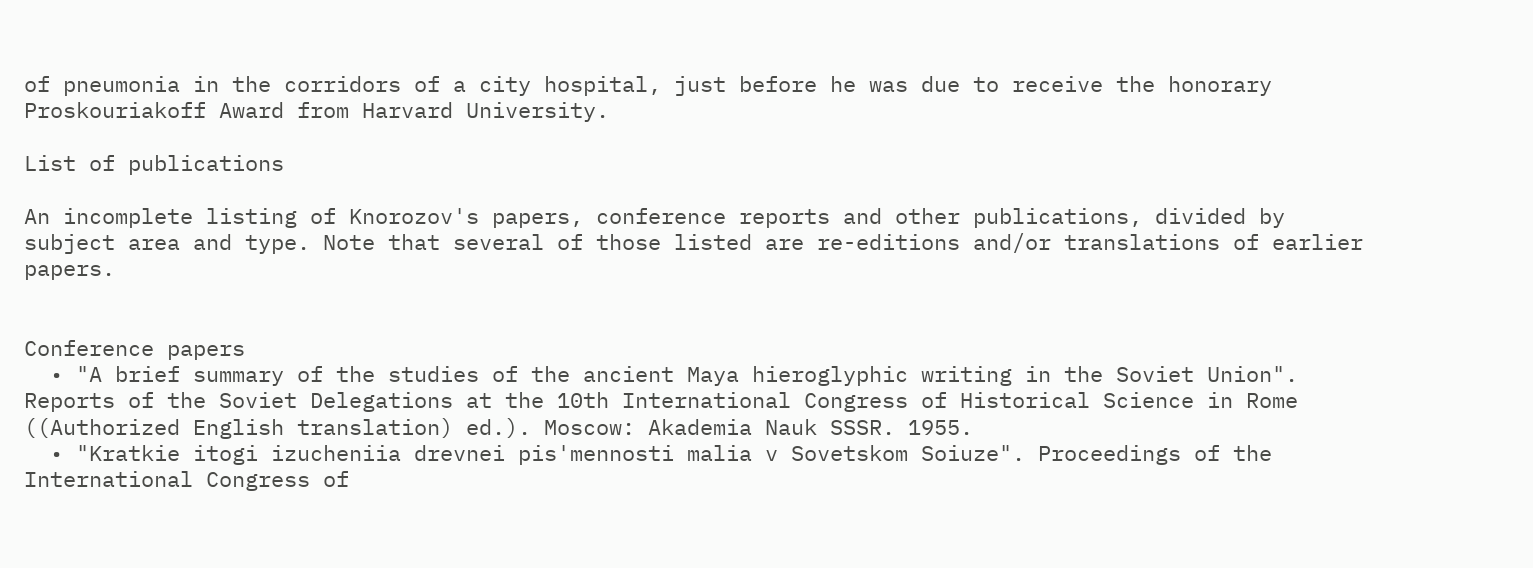of pneumonia in the corridors of a city hospital, just before he was due to receive the honorary Proskouriakoff Award from Harvard University.

List of publications

An incomplete listing of Knorozov's papers, conference reports and other publications, divided by subject area and type. Note that several of those listed are re-editions and/or translations of earlier papers.


Conference papers
  • "A brief summary of the studies of the ancient Maya hieroglyphic writing in the Soviet Union". Reports of the Soviet Delegations at the 10th International Congress of Historical Science in Rome ((Authorized English translation) ed.). Moscow: Akademia Nauk SSSR. 1955.
  • "Kratkie itogi izucheniia drevnei pis'mennosti malia v Sovetskom Soiuze". Proceedings of the International Congress of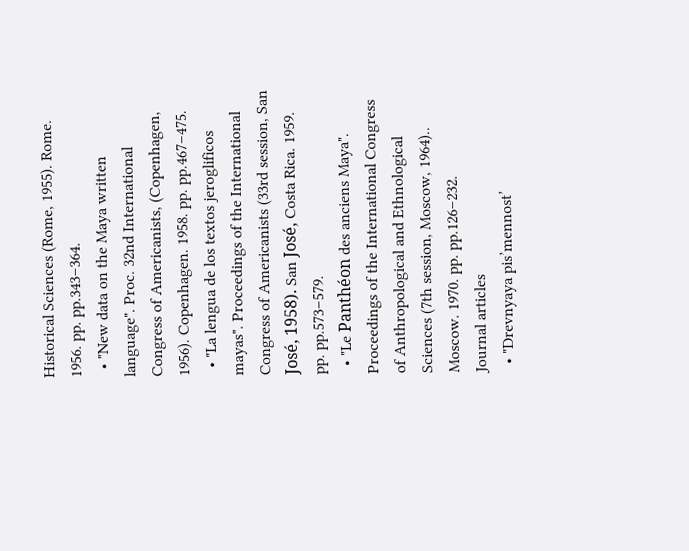Historical Sciences (Rome, 1955). Rome. 1956. pp. pp.343–364.
  • "New data on the Maya written language". Proc. 32nd International Congress of Americanists, (Copenhagen, 1956). Copenhagen. 1958. pp. pp.467–475.
  • "La lengua de los textos jeroglificos mayas". Proceedings of the International Congress of Americanists (33rd session, San José, 1958). San José, Costa Rica. 1959. pp. pp.573–579.
  • "Le Panthéon des anciens Maya". Proceedings of the International Congress of Anthropological and Ethnological Sciences (7th session, Moscow, 1964).. Moscow. 1970. pp. pp.126–232.
Journal articles
  • "Drevnyaya pis’mennost’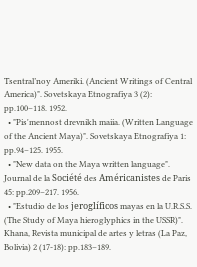Tsentral’noy Ameriki. (Ancient Writings of Central America)". Sovetskaya Etnografiya 3 (2): pp.100–118. 1952.
  • "Pis'mennost drevnikh maiia. (Written Language of the Ancient Maya)". Sovetskaya Etnografiya 1: pp.94–125. 1955.
  • "New data on the Maya written language". Journal de la Société des Américanistes de Paris 45: pp.209–217. 1956.
  • "Estudio de los jeroglíficos mayas en la U.R.S.S. (The Study of Maya hieroglyphics in the USSR)". Khana, Revista municipal de artes y letras (La Paz, Bolivia) 2 (17-18): pp.183–189.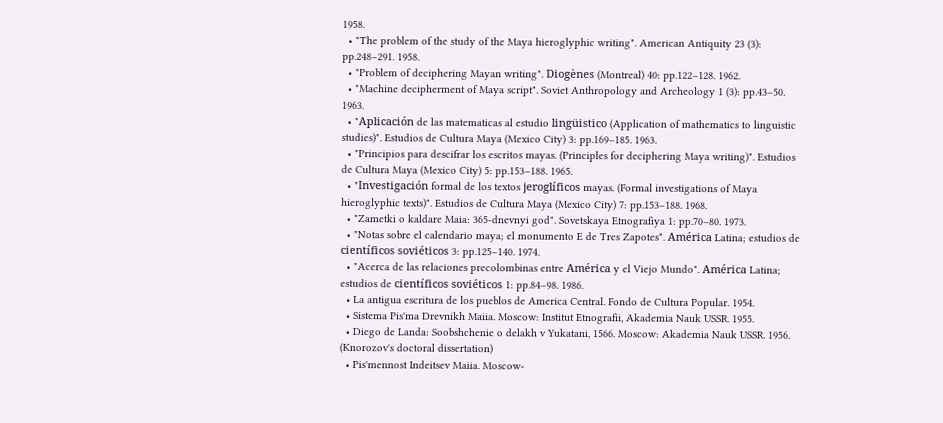1958.
  • "The problem of the study of the Maya hieroglyphic writing". American Antiquity 23 (3): pp.248–291. 1958.
  • "Problem of deciphering Mayan writing". Diogènes (Montreal) 40: pp.122–128. 1962.
  • "Machine decipherment of Maya script". Soviet Anthropology and Archeology 1 (3): pp.43–50. 1963.
  • "Aplicación de las matematicas al estudio lingüistico (Application of mathematics to linguistic studies)". Estudios de Cultura Maya (Mexico City) 3: pp.169–185. 1963.
  • "Principios para descifrar los escritos mayas. (Principles for deciphering Maya writing)". Estudios de Cultura Maya (Mexico City) 5: pp.153–188. 1965.
  • "Investigación formal de los textos jeroglíficos mayas. (Formal investigations of Maya hieroglyphic texts)". Estudios de Cultura Maya (Mexico City) 7: pp.153–188. 1968.
  • "Zametki o kaldare Maia: 365-dnevnyi god". Sovetskaya Etnografiya 1: pp.70–80. 1973.
  • "Notas sobre el calendario maya; el monumento E de Tres Zapotes". América Latina; estudios de científicos soviéticos 3: pp.125–140. 1974.
  • "Acerca de las relaciones precolombinas entre América y el Viejo Mundo". América Latina; estudios de científicos soviéticos 1: pp.84–98. 1986.
  • La antigua escritura de los pueblos de America Central. Fondo de Cultura Popular. 1954.
  • Sistema Pis'ma Drevnikh Maiia. Moscow: Institut Etnografii, Akademia Nauk USSR. 1955.
  • Diego de Landa: Soobshchenie o delakh v Yukatani, 1566. Moscow: Akademia Nauk USSR. 1956. (Knorozov's doctoral dissertation)
  • Pis'mennost Indeitsev Maiia. Moscow-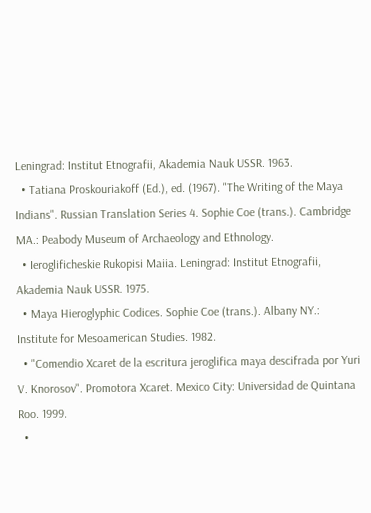Leningrad: Institut Etnografii, Akademia Nauk USSR. 1963.
  • Tatiana Proskouriakoff (Ed.), ed. (1967). "The Writing of the Maya Indians". Russian Translation Series 4. Sophie Coe (trans.). Cambridge MA.: Peabody Museum of Archaeology and Ethnology.
  • Ieroglificheskie Rukopisi Maiia. Leningrad: Institut Etnografii, Akademia Nauk USSR. 1975.
  • Maya Hieroglyphic Codices. Sophie Coe (trans.). Albany NY.: Institute for Mesoamerican Studies. 1982.
  • "Comendio Xcaret de la escritura jeroglifica maya descifrada por Yuri V. Knorosov". Promotora Xcaret. Mexico City: Universidad de Quintana Roo. 1999.
  •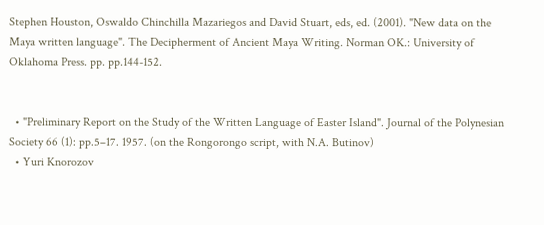Stephen Houston, Oswaldo Chinchilla Mazariegos and David Stuart, eds, ed. (2001). "New data on the Maya written language". The Decipherment of Ancient Maya Writing. Norman OK.: University of Oklahoma Press. pp. pp.144-152.


  • "Preliminary Report on the Study of the Written Language of Easter Island". Journal of the Polynesian Society 66 (1): pp.5–17. 1957. (on the Rongorongo script, with N.A. Butinov)
  • Yuri Knorozov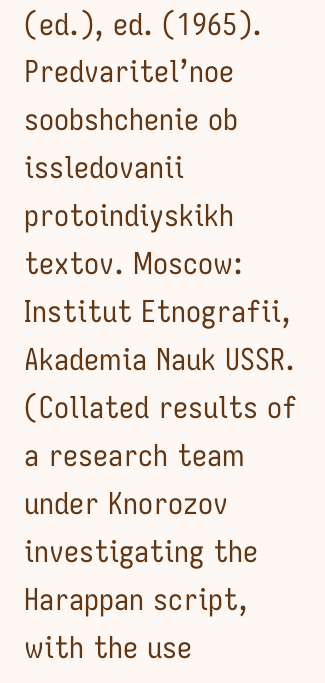(ed.), ed. (1965). Predvaritel’noe soobshchenie ob issledovanii protoindiyskikh textov. Moscow: Institut Etnografii, Akademia Nauk USSR. (Collated results of a research team under Knorozov investigating the Harappan script, with the use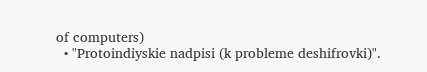of computers)
  • "Protoindiyskie nadpisi (k probleme deshifrovki)".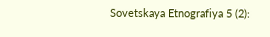Sovetskaya Etnografiya 5 (2):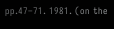pp.47–71. 1981. (on the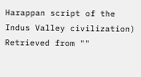Harappan script of the Indus Valley civilization)
Retrieved from ""